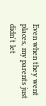Even when they went places, my parents just didn't let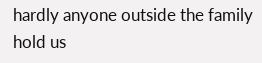hardly anyone outside the family hold us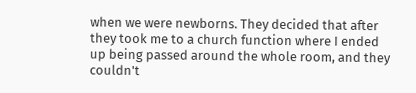when we were newborns. They decided that after they took me to a church function where I ended up being passed around the whole room, and they couldn't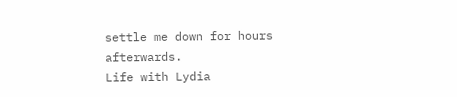settle me down for hours afterwards.
Life with Lydia